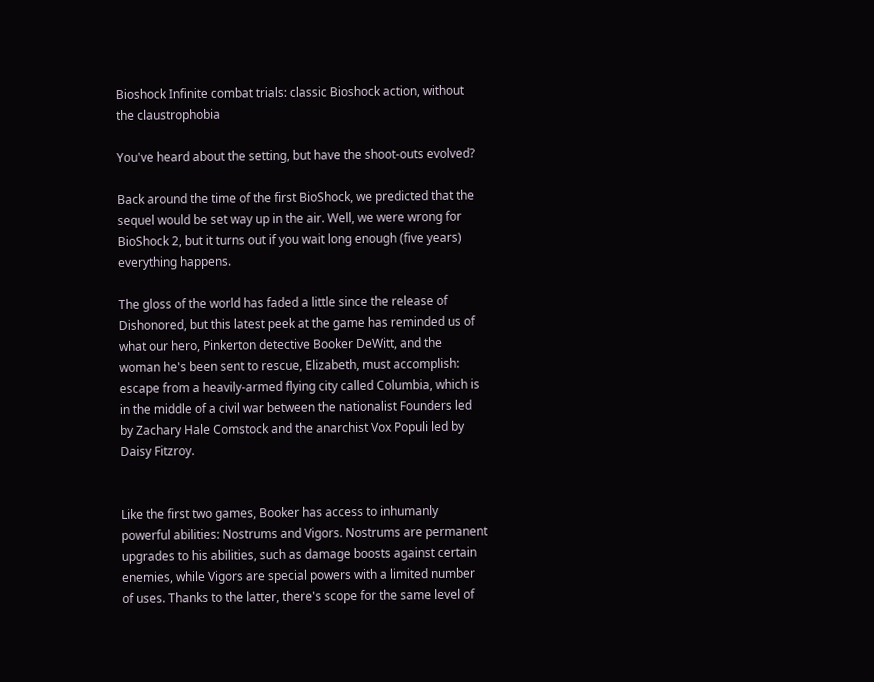Bioshock Infinite combat trials: classic Bioshock action, without the claustrophobia

You've heard about the setting, but have the shoot-outs evolved?

Back around the time of the first BioShock, we predicted that the sequel would be set way up in the air. Well, we were wrong for BioShock 2, but it turns out if you wait long enough (five years) everything happens.

The gloss of the world has faded a little since the release of Dishonored, but this latest peek at the game has reminded us of what our hero, Pinkerton detective Booker DeWitt, and the woman he's been sent to rescue, Elizabeth, must accomplish: escape from a heavily-armed flying city called Columbia, which is in the middle of a civil war between the nationalist Founders led by Zachary Hale Comstock and the anarchist Vox Populi led by Daisy Fitzroy.


Like the first two games, Booker has access to inhumanly powerful abilities: Nostrums and Vigors. Nostrums are permanent upgrades to his abilities, such as damage boosts against certain enemies, while Vigors are special powers with a limited number of uses. Thanks to the latter, there's scope for the same level of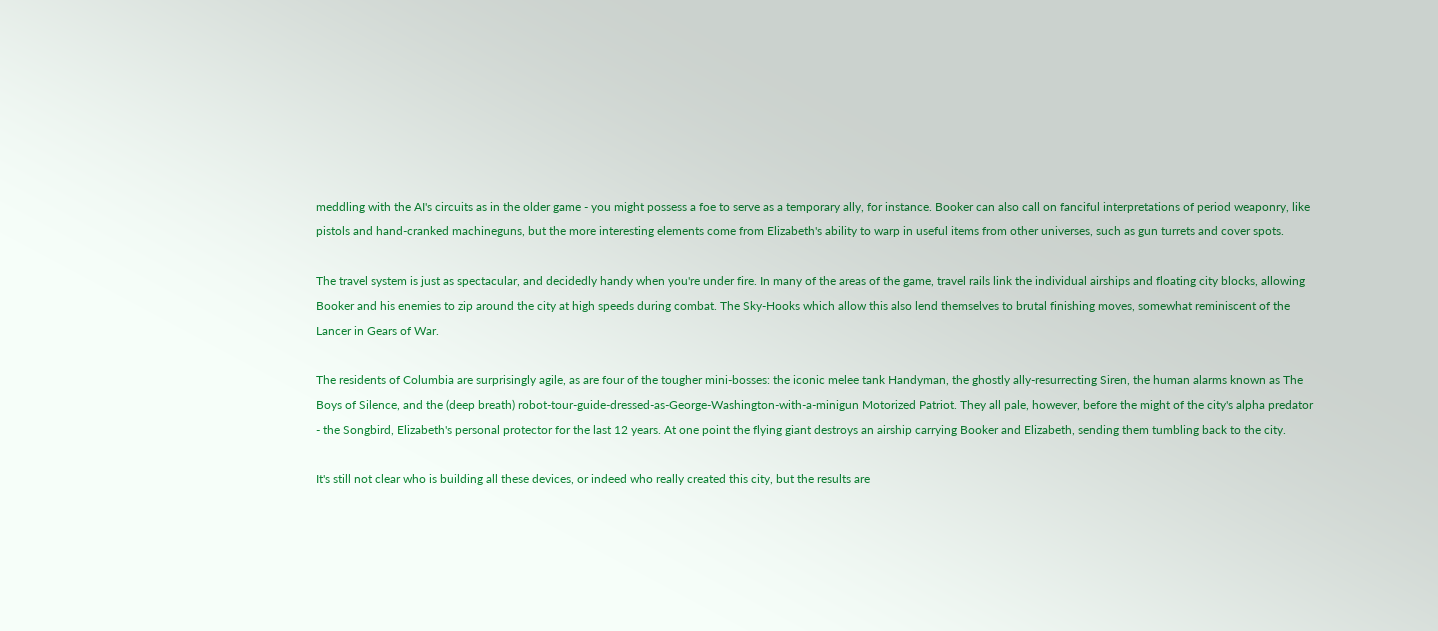meddling with the AI's circuits as in the older game - you might possess a foe to serve as a temporary ally, for instance. Booker can also call on fanciful interpretations of period weaponry, like pistols and hand-cranked machineguns, but the more interesting elements come from Elizabeth's ability to warp in useful items from other universes, such as gun turrets and cover spots.

The travel system is just as spectacular, and decidedly handy when you're under fire. In many of the areas of the game, travel rails link the individual airships and floating city blocks, allowing Booker and his enemies to zip around the city at high speeds during combat. The Sky-Hooks which allow this also lend themselves to brutal finishing moves, somewhat reminiscent of the Lancer in Gears of War.

The residents of Columbia are surprisingly agile, as are four of the tougher mini-bosses: the iconic melee tank Handyman, the ghostly ally-resurrecting Siren, the human alarms known as The Boys of Silence, and the (deep breath) robot-tour-guide-dressed-as-George-Washington-with-a-minigun Motorized Patriot. They all pale, however, before the might of the city's alpha predator - the Songbird, Elizabeth's personal protector for the last 12 years. At one point the flying giant destroys an airship carrying Booker and Elizabeth, sending them tumbling back to the city.

It's still not clear who is building all these devices, or indeed who really created this city, but the results are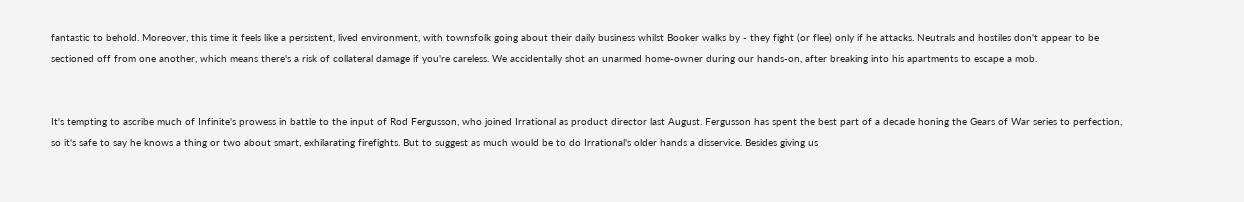fantastic to behold. Moreover, this time it feels like a persistent, lived environment, with townsfolk going about their daily business whilst Booker walks by - they fight (or flee) only if he attacks. Neutrals and hostiles don't appear to be sectioned off from one another, which means there's a risk of collateral damage if you're careless. We accidentally shot an unarmed home-owner during our hands-on, after breaking into his apartments to escape a mob.


It's tempting to ascribe much of Infinite's prowess in battle to the input of Rod Fergusson, who joined Irrational as product director last August. Fergusson has spent the best part of a decade honing the Gears of War series to perfection, so it's safe to say he knows a thing or two about smart, exhilarating firefights. But to suggest as much would be to do Irrational's older hands a disservice. Besides giving us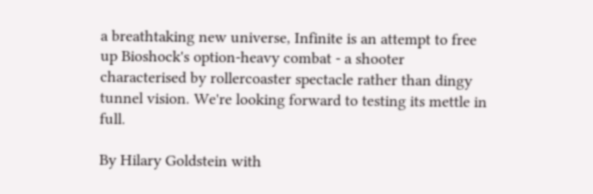a breathtaking new universe, Infinite is an attempt to free up Bioshock's option-heavy combat - a shooter characterised by rollercoaster spectacle rather than dingy tunnel vision. We're looking forward to testing its mettle in full.

By Hilary Goldstein with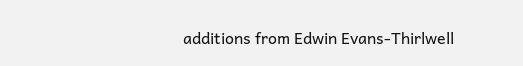additions from Edwin Evans-Thirlwell